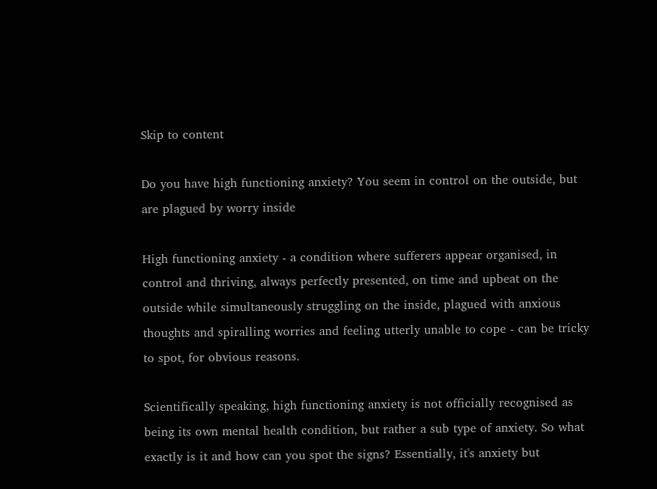Skip to content

Do you have high functioning anxiety? You seem in control on the outside, but are plagued by worry inside

High functioning anxiety - a condition where sufferers appear organised, in control and thriving, always perfectly presented, on time and upbeat on the outside while simultaneously struggling on the inside, plagued with anxious thoughts and spiralling worries and feeling utterly unable to cope - can be tricky to spot, for obvious reasons.

Scientifically speaking, high functioning anxiety is not officially recognised as being its own mental health condition, but rather a sub type of anxiety. So what exactly is it and how can you spot the signs? Essentially, it's anxiety but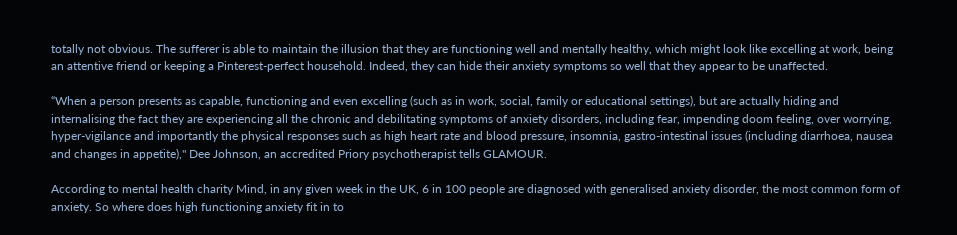totally not obvious. The sufferer is able to maintain the illusion that they are functioning well and mentally healthy, which might look like excelling at work, being an attentive friend or keeping a Pinterest-perfect household. Indeed, they can hide their anxiety symptoms so well that they appear to be unaffected.

“When a person presents as capable, functioning and even excelling (such as in work, social, family or educational settings), but are actually hiding and internalising the fact they are experiencing all the chronic and debilitating symptoms of anxiety disorders, including fear, impending doom feeling, over worrying, hyper-vigilance and importantly the physical responses such as high heart rate and blood pressure, insomnia, gastro-intestinal issues (including diarrhoea, nausea and changes in appetite)," Dee Johnson, an accredited Priory psychotherapist tells GLAMOUR.

According to mental health charity Mind, in any given week in the UK, 6 in 100 people are diagnosed with generalised anxiety disorder, the most common form of anxiety. So where does high functioning anxiety fit in to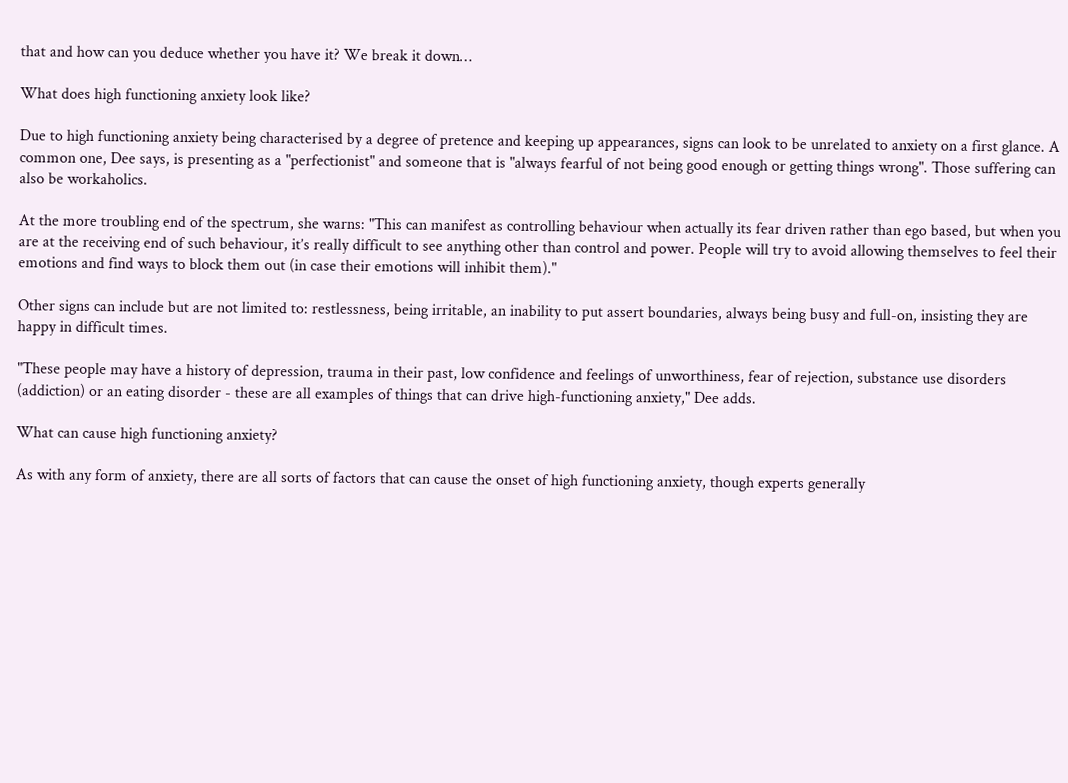that and how can you deduce whether you have it? We break it down…

What does high functioning anxiety look like?

Due to high functioning anxiety being characterised by a degree of pretence and keeping up appearances, signs can look to be unrelated to anxiety on a first glance. A common one, Dee says, is presenting as a "perfectionist" and someone that is "always fearful of not being good enough or getting things wrong". Those suffering can also be workaholics.

At the more troubling end of the spectrum, she warns: "This can manifest as controlling behaviour when actually its fear driven rather than ego based, but when you are at the receiving end of such behaviour, it’s really difficult to see anything other than control and power. People will try to avoid allowing themselves to feel their emotions and find ways to block them out (in case their emotions will inhibit them)."

Other signs can include but are not limited to: restlessness, being irritable, an inability to put assert boundaries, always being busy and full-on, insisting they are happy in difficult times.

"These people may have a history of depression, trauma in their past, low confidence and feelings of unworthiness, fear of rejection, substance use disorders (addiction) or an eating disorder - these are all examples of things that can drive high-functioning anxiety," Dee adds.

What can cause high functioning anxiety?

As with any form of anxiety, there are all sorts of factors that can cause the onset of high functioning anxiety, though experts generally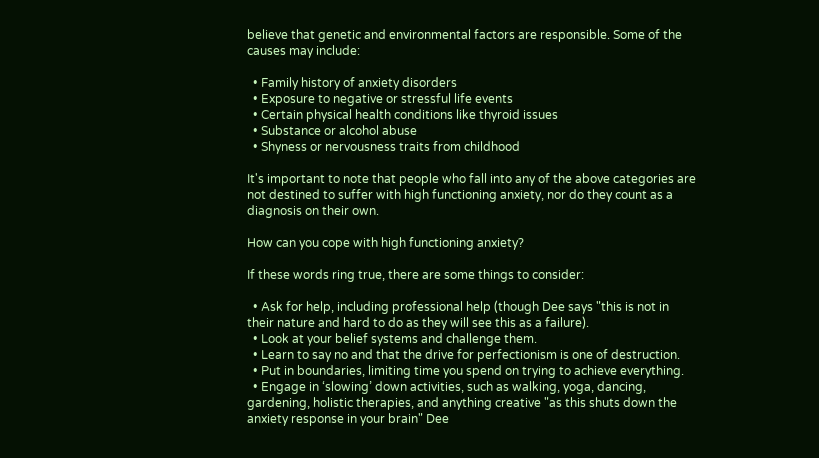believe that genetic and environmental factors are responsible. Some of the causes may include:

  • Family history of anxiety disorders
  • Exposure to negative or stressful life events
  • Certain physical health conditions like thyroid issues
  • Substance or alcohol abuse
  • Shyness or nervousness traits from childhood

It's important to note that people who fall into any of the above categories are not destined to suffer with high functioning anxiety, nor do they count as a diagnosis on their own.

How can you cope with high functioning anxiety?

If these words ring true, there are some things to consider:

  • Ask for help, including professional help (though Dee says "this is not in their nature and hard to do as they will see this as a failure).
  • Look at your belief systems and challenge them.
  • Learn to say no and that the drive for perfectionism is one of destruction.
  • Put in boundaries, limiting time you spend on trying to achieve everything.
  • Engage in ‘slowing’ down activities, such as walking, yoga, dancing, gardening, holistic therapies, and anything creative "as this shuts down the anxiety response in your brain" Dee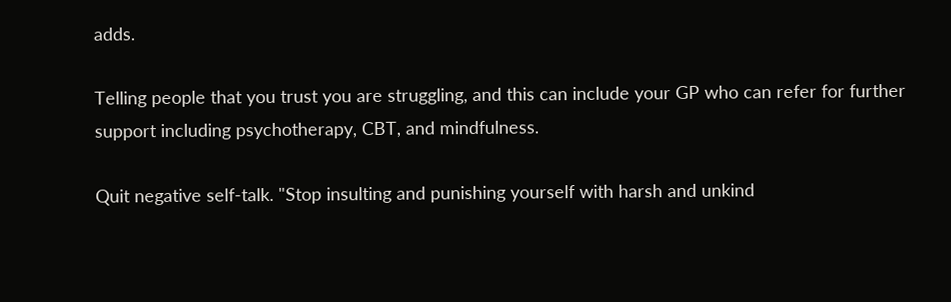adds.

Telling people that you trust you are struggling, and this can include your GP who can refer for further support including psychotherapy, CBT, and mindfulness.

Quit negative self-talk. "Stop insulting and punishing yourself with harsh and unkind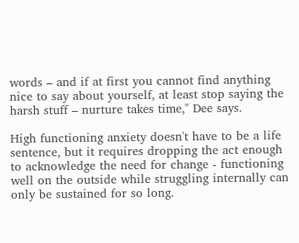words – and if at first you cannot find anything nice to say about yourself, at least stop saying the harsh stuff – nurture takes time," Dee says.

High functioning anxiety doesn't have to be a life sentence, but it requires dropping the act enough to acknowledge the need for change - functioning well on the outside while struggling internally can only be sustained for so long.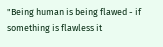"Being human is being flawed - if something is flawless it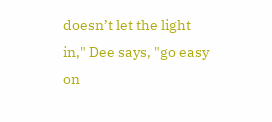doesn’t let the light in," Dee says, "go easy on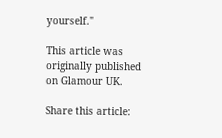yourself."

This article was originally published on Glamour UK.

Share this article: